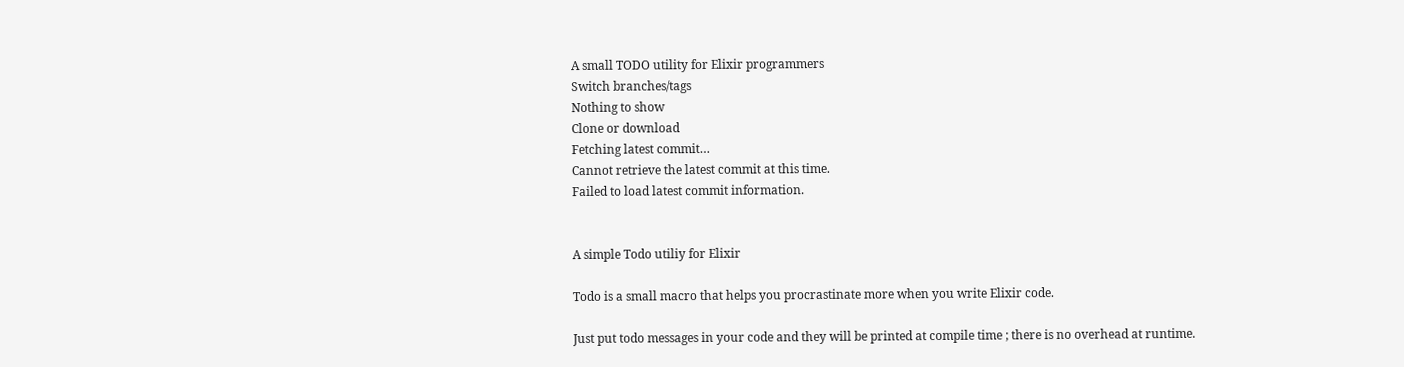A small TODO utility for Elixir programmers
Switch branches/tags
Nothing to show
Clone or download
Fetching latest commit…
Cannot retrieve the latest commit at this time.
Failed to load latest commit information.


A simple Todo utiliy for Elixir

Todo is a small macro that helps you procrastinate more when you write Elixir code.

Just put todo messages in your code and they will be printed at compile time ; there is no overhead at runtime.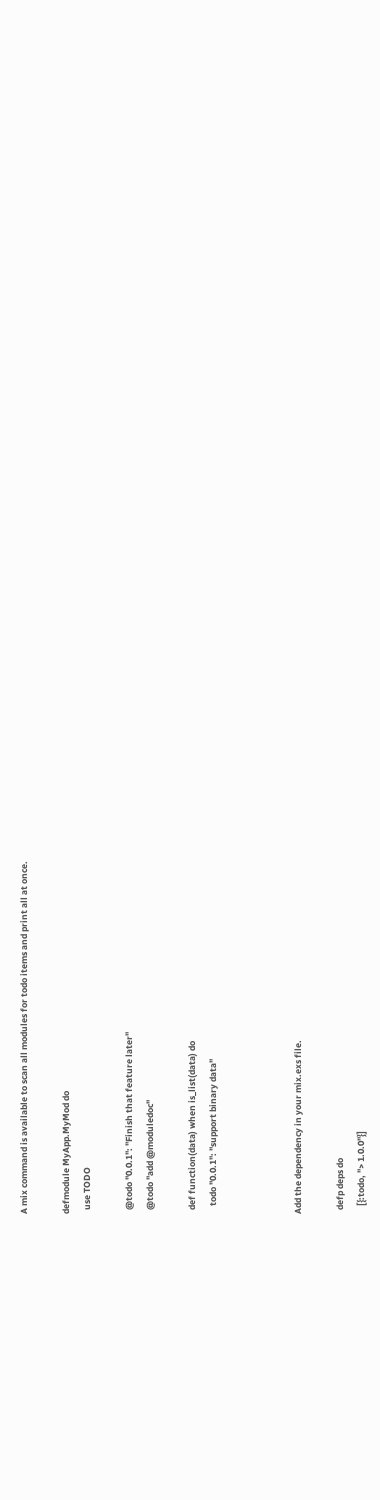A mix command is available to scan all modules for todo items and print all at once.

defmodule MyApp.MyMod do
  use TODO

  @todo "0.0.1": "Finish that feature later"
  @todo "add @moduledoc"

  def function(data) when is_list(data) do
    todo "0.0.1": "support binary data"



Add the dependency in your mix.exs file.

  defp deps do
    [{:todo, "> 1.0.0"}]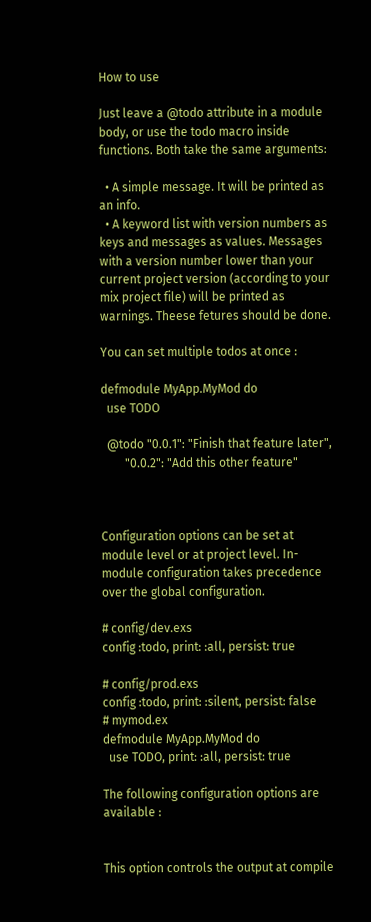How to use

Just leave a @todo attribute in a module body, or use the todo macro inside functions. Both take the same arguments:

  • A simple message. It will be printed as an info.
  • A keyword list with version numbers as keys and messages as values. Messages with a version number lower than your current project version (according to your mix project file) will be printed as warnings. Theese fetures should be done.

You can set multiple todos at once :

defmodule MyApp.MyMod do
  use TODO

  @todo "0.0.1": "Finish that feature later",
        "0.0.2": "Add this other feature"



Configuration options can be set at module level or at project level. In-module configuration takes precedence over the global configuration.

# config/dev.exs
config :todo, print: :all, persist: true

# config/prod.exs
config :todo, print: :silent, persist: false
# mymod.ex
defmodule MyApp.MyMod do
  use TODO, print: :all, persist: true

The following configuration options are available :


This option controls the output at compile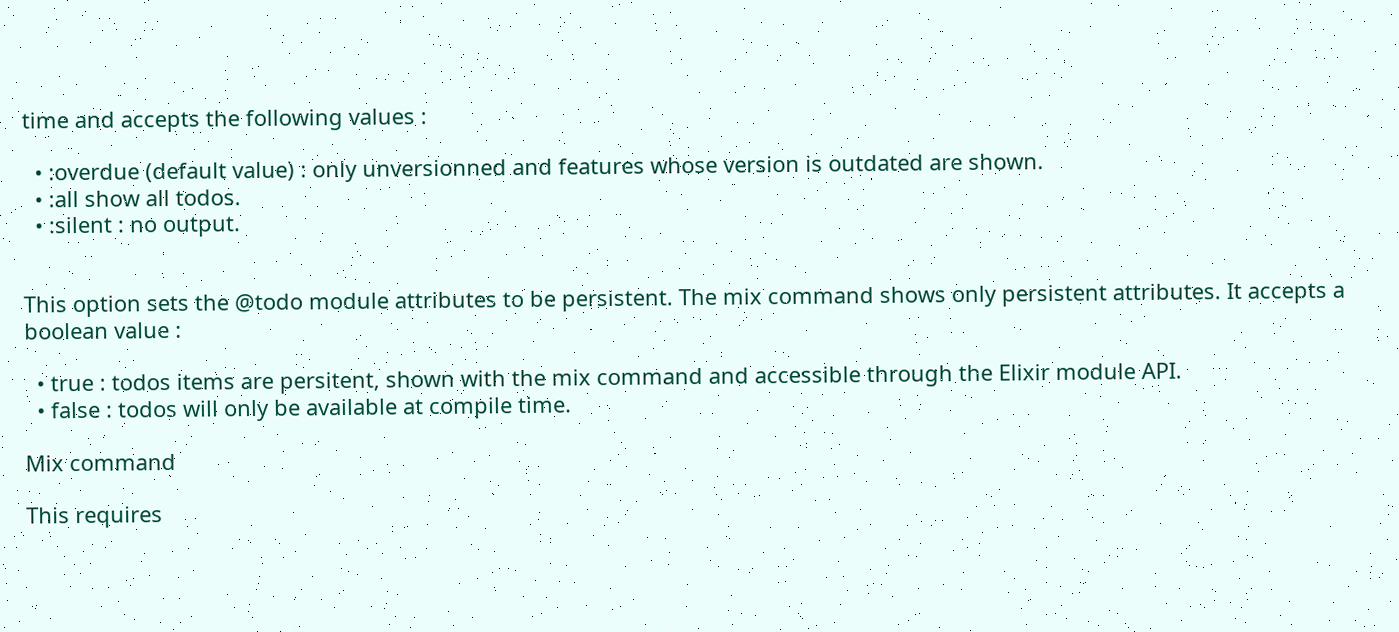time and accepts the following values :

  • :overdue (default value) : only unversionned and features whose version is outdated are shown.
  • :all show all todos.
  • :silent : no output.


This option sets the @todo module attributes to be persistent. The mix command shows only persistent attributes. It accepts a boolean value :

  • true : todos items are persitent, shown with the mix command and accessible through the Elixir module API.
  • false : todos will only be available at compile time.

Mix command

This requires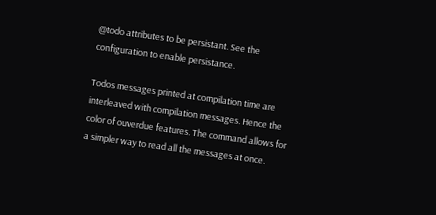@todo attributes to be persistant. See the configuration to enable persistance.

Todos messages printed at compilation time are interleaved with compilation messages. Hence the color of ouverdue features. The command allows for a simpler way to read all the messages at once.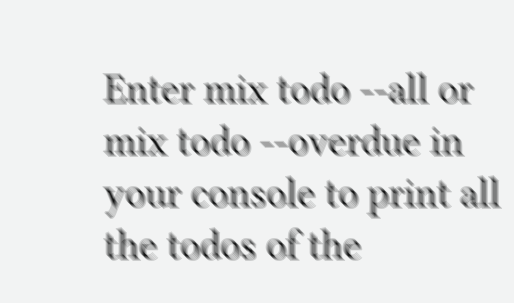Enter mix todo --all or mix todo --overdue in your console to print all the todos of the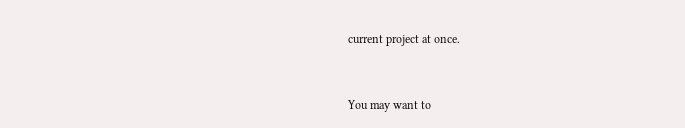current project at once.


You may want to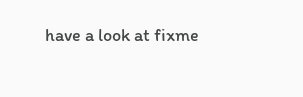have a look at fixme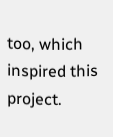too, which inspired this project.